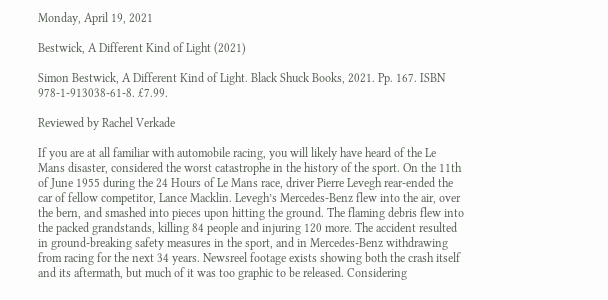Monday, April 19, 2021

Bestwick, A Different Kind of Light (2021)

Simon Bestwick, A Different Kind of Light. Black Shuck Books, 2021. Pp. 167. ISBN 978-1-913038-61-8. £7.99.

Reviewed by Rachel Verkade

If you are at all familiar with automobile racing, you will likely have heard of the Le Mans disaster, considered the worst catastrophe in the history of the sport. On the 11th of June 1955 during the 24 Hours of Le Mans race, driver Pierre Levegh rear-ended the car of fellow competitor, Lance Macklin. Levegh’s Mercedes-Benz flew into the air, over the bern, and smashed into pieces upon hitting the ground. The flaming debris flew into the packed grandstands, killing 84 people and injuring 120 more. The accident resulted in ground-breaking safety measures in the sport, and in Mercedes-Benz withdrawing from racing for the next 34 years. Newsreel footage exists showing both the crash itself and its aftermath, but much of it was too graphic to be released. Considering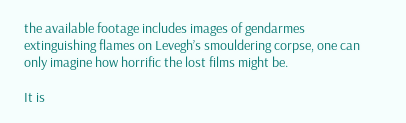the available footage includes images of gendarmes extinguishing flames on Levegh’s smouldering corpse, one can only imagine how horrific the lost films might be.

It is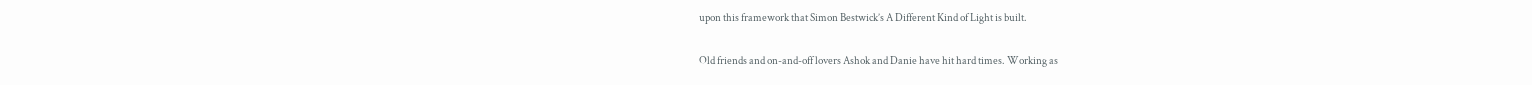upon this framework that Simon Bestwick’s A Different Kind of Light is built.

Old friends and on-and-off lovers Ashok and Danie have hit hard times. Working as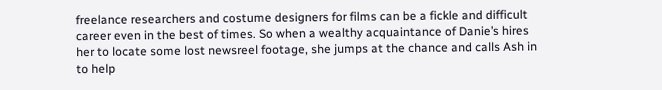freelance researchers and costume designers for films can be a fickle and difficult career even in the best of times. So when a wealthy acquaintance of Danie’s hires her to locate some lost newsreel footage, she jumps at the chance and calls Ash in to help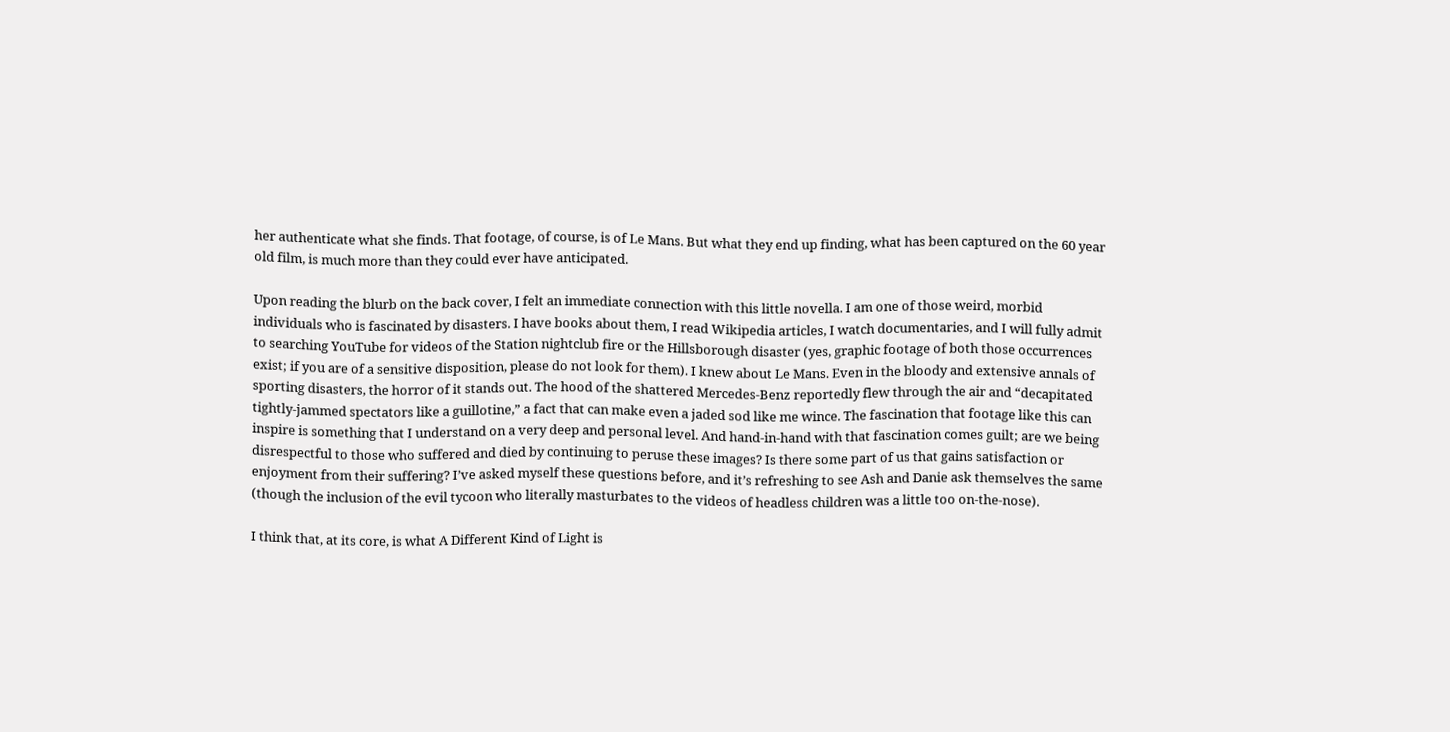her authenticate what she finds. That footage, of course, is of Le Mans. But what they end up finding, what has been captured on the 60 year old film, is much more than they could ever have anticipated.

Upon reading the blurb on the back cover, I felt an immediate connection with this little novella. I am one of those weird, morbid individuals who is fascinated by disasters. I have books about them, I read Wikipedia articles, I watch documentaries, and I will fully admit to searching YouTube for videos of the Station nightclub fire or the Hillsborough disaster (yes, graphic footage of both those occurrences exist; if you are of a sensitive disposition, please do not look for them). I knew about Le Mans. Even in the bloody and extensive annals of sporting disasters, the horror of it stands out. The hood of the shattered Mercedes-Benz reportedly flew through the air and “decapitated tightly-jammed spectators like a guillotine,” a fact that can make even a jaded sod like me wince. The fascination that footage like this can inspire is something that I understand on a very deep and personal level. And hand-in-hand with that fascination comes guilt; are we being disrespectful to those who suffered and died by continuing to peruse these images? Is there some part of us that gains satisfaction or enjoyment from their suffering? I’ve asked myself these questions before, and it’s refreshing to see Ash and Danie ask themselves the same (though the inclusion of the evil tycoon who literally masturbates to the videos of headless children was a little too on-the-nose).

I think that, at its core, is what A Different Kind of Light is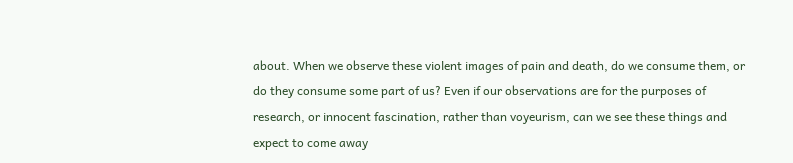about. When we observe these violent images of pain and death, do we consume them, or do they consume some part of us? Even if our observations are for the purposes of research, or innocent fascination, rather than voyeurism, can we see these things and expect to come away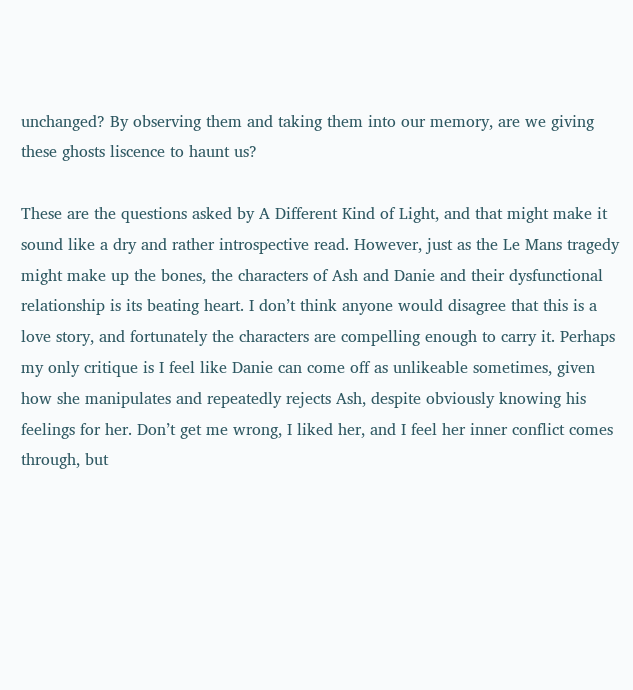unchanged? By observing them and taking them into our memory, are we giving these ghosts liscence to haunt us?

These are the questions asked by A Different Kind of Light, and that might make it sound like a dry and rather introspective read. However, just as the Le Mans tragedy might make up the bones, the characters of Ash and Danie and their dysfunctional relationship is its beating heart. I don’t think anyone would disagree that this is a love story, and fortunately the characters are compelling enough to carry it. Perhaps my only critique is I feel like Danie can come off as unlikeable sometimes, given how she manipulates and repeatedly rejects Ash, despite obviously knowing his feelings for her. Don’t get me wrong, I liked her, and I feel her inner conflict comes through, but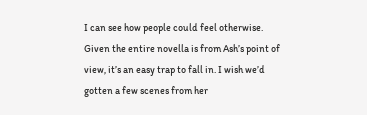I can see how people could feel otherwise. Given the entire novella is from Ash’s point of view, it’s an easy trap to fall in. I wish we’d gotten a few scenes from her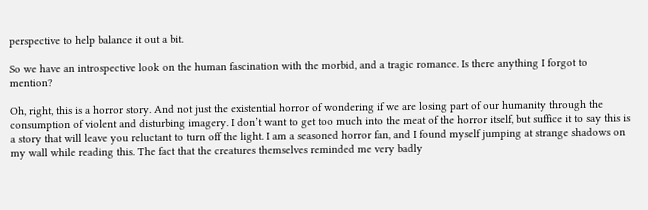perspective to help balance it out a bit.

So we have an introspective look on the human fascination with the morbid, and a tragic romance. Is there anything I forgot to mention?

Oh, right, this is a horror story. And not just the existential horror of wondering if we are losing part of our humanity through the consumption of violent and disturbing imagery. I don’t want to get too much into the meat of the horror itself, but suffice it to say this is a story that will leave you reluctant to turn off the light. I am a seasoned horror fan, and I found myself jumping at strange shadows on my wall while reading this. The fact that the creatures themselves reminded me very badly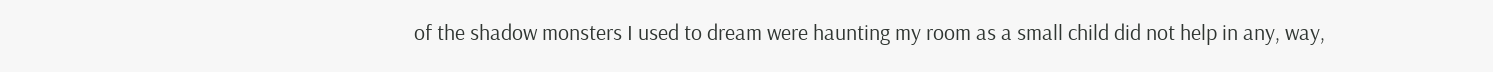of the shadow monsters I used to dream were haunting my room as a small child did not help in any, way,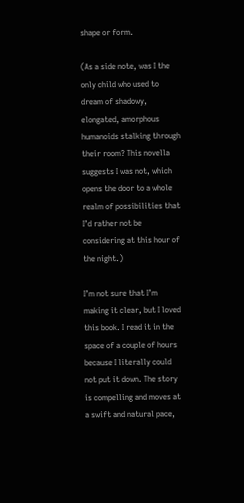shape or form.

(As a side note, was I the only child who used to dream of shadowy, elongated, amorphous humanoids stalking through their room? This novella suggests I was not, which opens the door to a whole realm of possibilities that I’d rather not be considering at this hour of the night.)

I’m not sure that I’m making it clear, but I loved this book. I read it in the space of a couple of hours because I literally could not put it down. The story is compelling and moves at a swift and natural pace,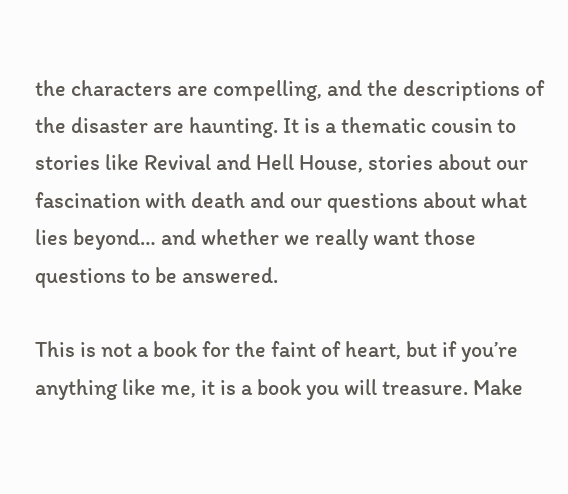the characters are compelling, and the descriptions of the disaster are haunting. It is a thematic cousin to stories like Revival and Hell House, stories about our fascination with death and our questions about what lies beyond… and whether we really want those questions to be answered.

This is not a book for the faint of heart, but if you’re anything like me, it is a book you will treasure. Make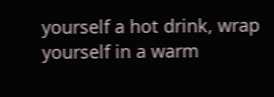yourself a hot drink, wrap yourself in a warm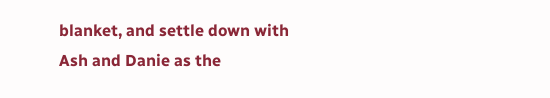blanket, and settle down with Ash and Danie as the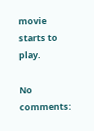movie starts to play.

No comments: